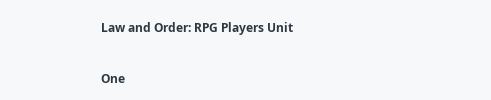Law and Order: RPG Players Unit

One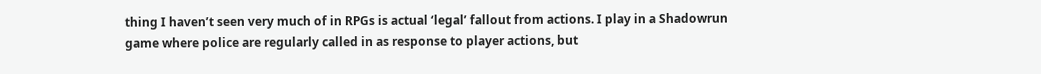thing I haven’t seen very much of in RPGs is actual ‘legal’ fallout from actions. I play in a Shadowrun game where police are regularly called in as response to player actions, but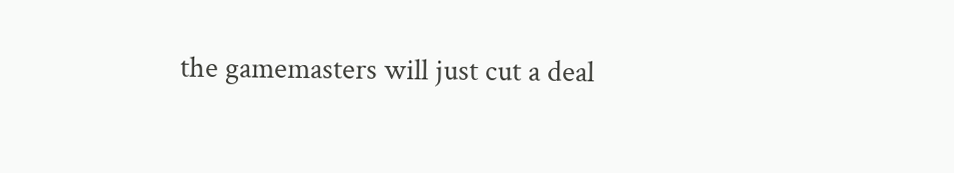the gamemasters will just cut a deal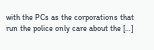with the PCs as the corporations that run the police only care about the […]